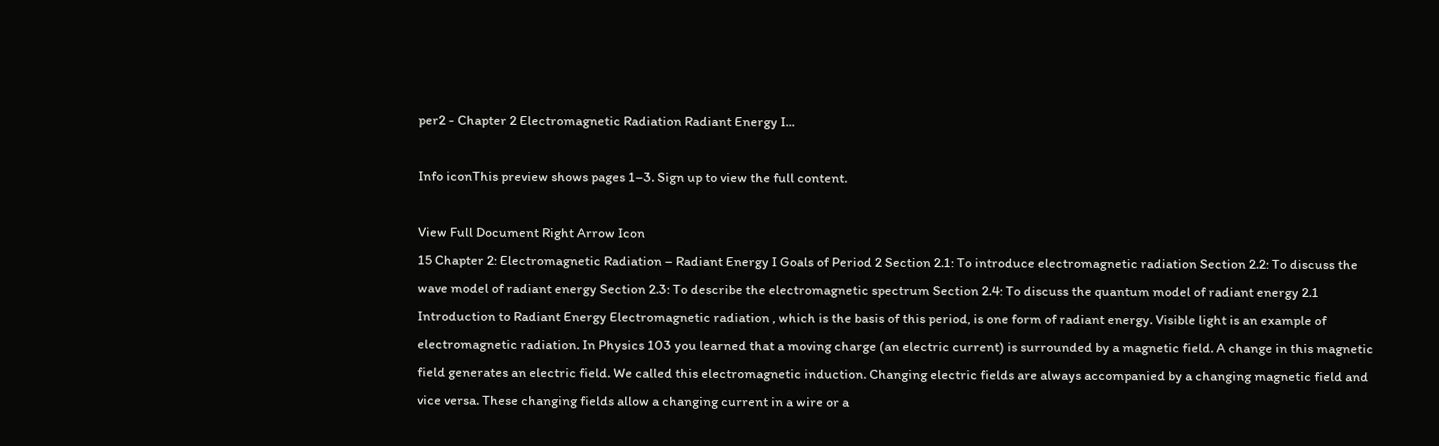per2 - Chapter 2 Electromagnetic Radiation Radiant Energy I...

Info iconThis preview shows pages 1–3. Sign up to view the full content.

View Full Document Right Arrow Icon
15 Chapter 2: Electromagnetic Radiation – Radiant Energy I Goals of Period 2 Section 2.1: To introduce electromagnetic radiation Section 2.2: To discuss the wave model of radiant energy Section 2.3: To describe the electromagnetic spectrum Section 2.4: To discuss the quantum model of radiant energy 2.1 Introduction to Radiant Energy Electromagnetic radiation , which is the basis of this period, is one form of radiant energy. Visible light is an example of electromagnetic radiation. In Physics 103 you learned that a moving charge (an electric current) is surrounded by a magnetic field. A change in this magnetic field generates an electric field. We called this electromagnetic induction. Changing electric fields are always accompanied by a changing magnetic field and vice versa. These changing fields allow a changing current in a wire or a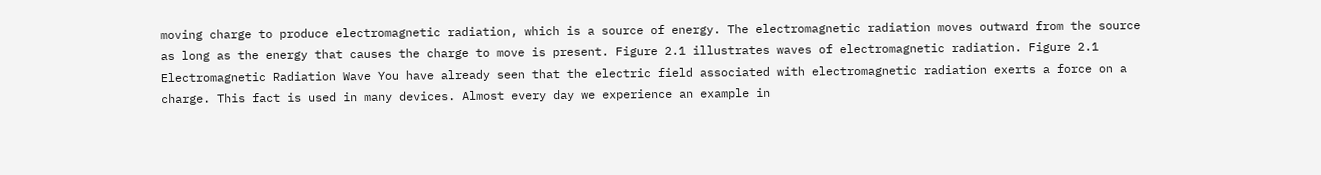moving charge to produce electromagnetic radiation, which is a source of energy. The electromagnetic radiation moves outward from the source as long as the energy that causes the charge to move is present. Figure 2.1 illustrates waves of electromagnetic radiation. Figure 2.1 Electromagnetic Radiation Wave You have already seen that the electric field associated with electromagnetic radiation exerts a force on a charge. This fact is used in many devices. Almost every day we experience an example in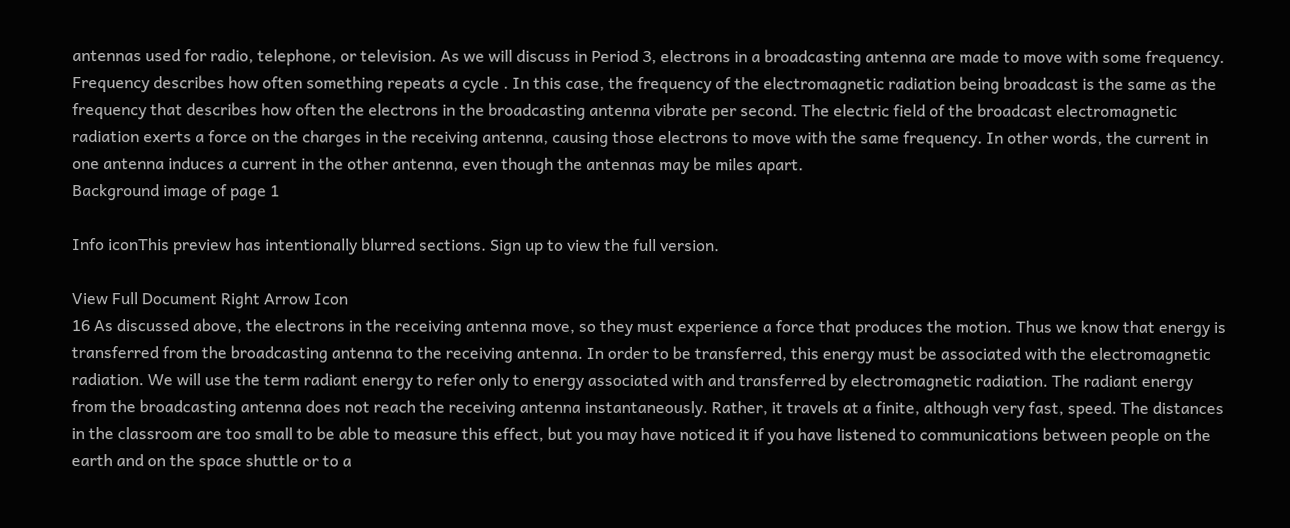antennas used for radio, telephone, or television. As we will discuss in Period 3, electrons in a broadcasting antenna are made to move with some frequency. Frequency describes how often something repeats a cycle . In this case, the frequency of the electromagnetic radiation being broadcast is the same as the frequency that describes how often the electrons in the broadcasting antenna vibrate per second. The electric field of the broadcast electromagnetic radiation exerts a force on the charges in the receiving antenna, causing those electrons to move with the same frequency. In other words, the current in one antenna induces a current in the other antenna, even though the antennas may be miles apart.
Background image of page 1

Info iconThis preview has intentionally blurred sections. Sign up to view the full version.

View Full Document Right Arrow Icon
16 As discussed above, the electrons in the receiving antenna move, so they must experience a force that produces the motion. Thus we know that energy is transferred from the broadcasting antenna to the receiving antenna. In order to be transferred, this energy must be associated with the electromagnetic radiation. We will use the term radiant energy to refer only to energy associated with and transferred by electromagnetic radiation. The radiant energy from the broadcasting antenna does not reach the receiving antenna instantaneously. Rather, it travels at a finite, although very fast, speed. The distances in the classroom are too small to be able to measure this effect, but you may have noticed it if you have listened to communications between people on the earth and on the space shuttle or to a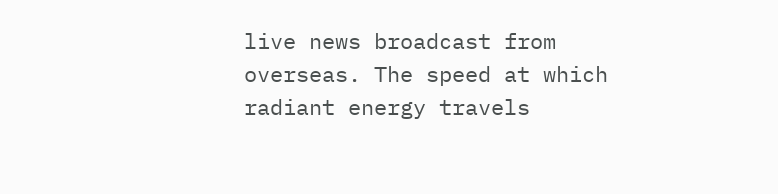live news broadcast from overseas. The speed at which radiant energy travels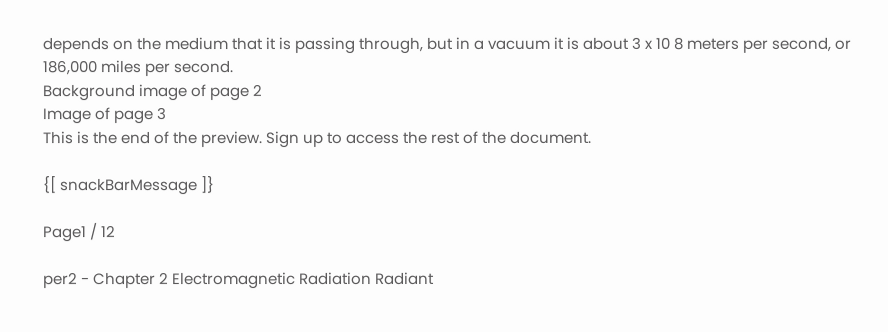depends on the medium that it is passing through, but in a vacuum it is about 3 x 10 8 meters per second, or 186,000 miles per second.
Background image of page 2
Image of page 3
This is the end of the preview. Sign up to access the rest of the document.

{[ snackBarMessage ]}

Page1 / 12

per2 - Chapter 2 Electromagnetic Radiation Radiant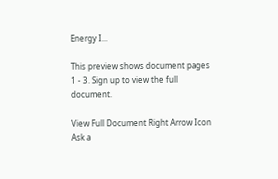Energy I...

This preview shows document pages 1 - 3. Sign up to view the full document.

View Full Document Right Arrow Icon
Ask a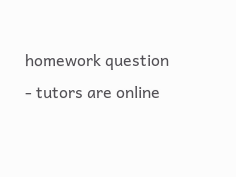homework question - tutors are online